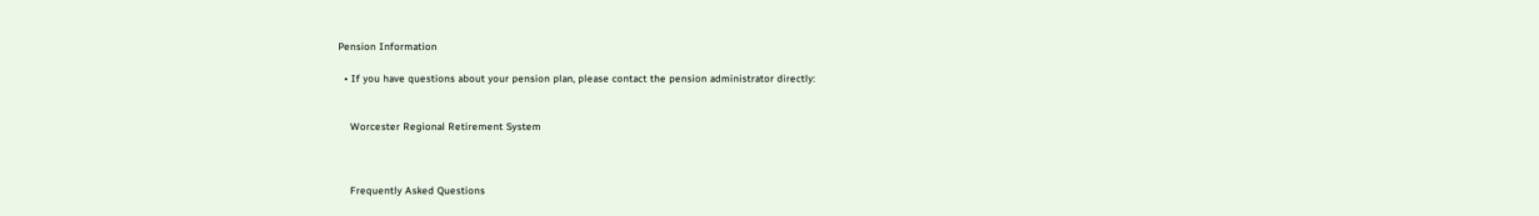Pension Information

  • If you have questions about your pension plan, please contact the pension administrator directly:


    Worcester Regional Retirement System



    Frequently Asked Questions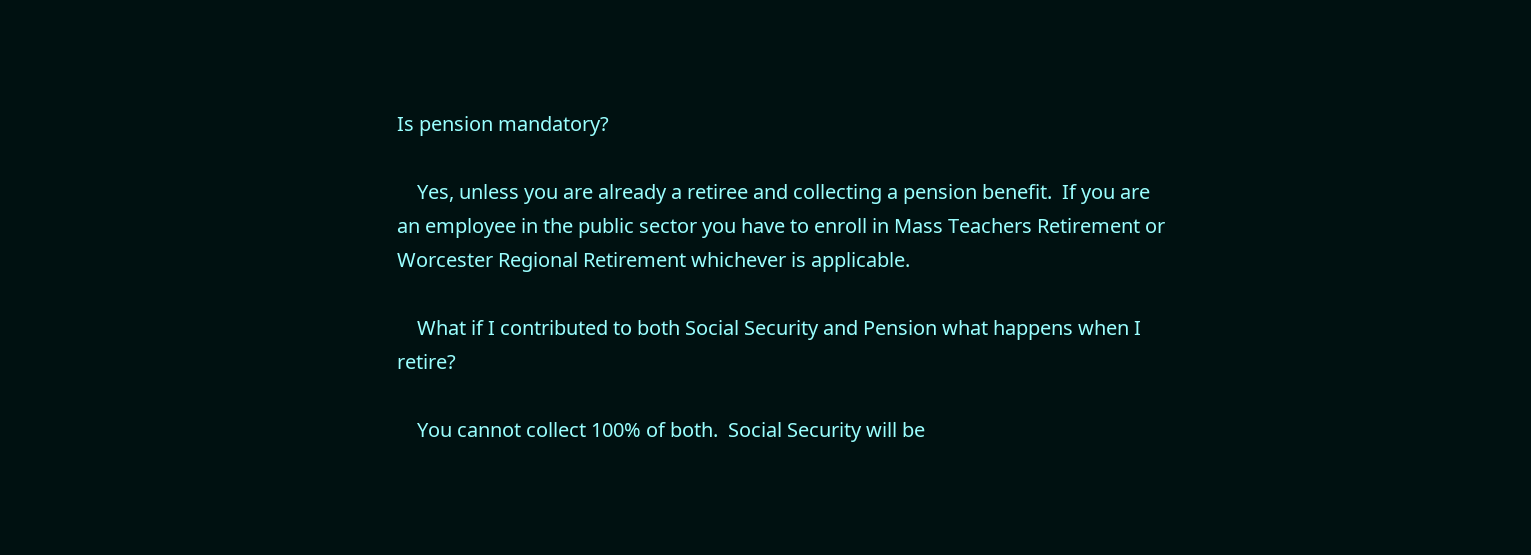Is pension mandatory?

    Yes, unless you are already a retiree and collecting a pension benefit.  If you are an employee in the public sector you have to enroll in Mass Teachers Retirement or Worcester Regional Retirement whichever is applicable.

    What if I contributed to both Social Security and Pension what happens when I retire?

    You cannot collect 100% of both.  Social Security will be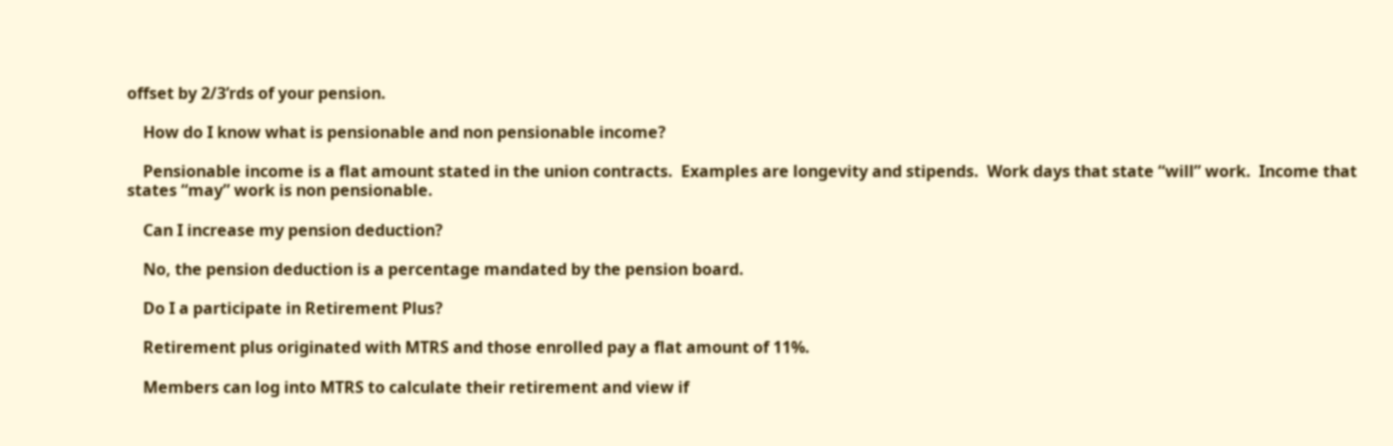offset by 2/3’rds of your pension.

    How do I know what is pensionable and non pensionable income?

    Pensionable income is a flat amount stated in the union contracts.  Examples are longevity and stipends.  Work days that state “will” work.  Income that states “may” work is non pensionable.

    Can I increase my pension deduction?

    No, the pension deduction is a percentage mandated by the pension board.

    Do I a participate in Retirement Plus?

    Retirement plus originated with MTRS and those enrolled pay a flat amount of 11%.

    Members can log into MTRS to calculate their retirement and view if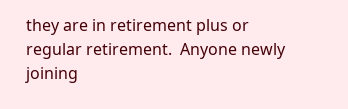they are in retirement plus or regular retirement.  Anyone newly joining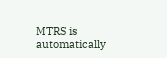MTRS is automatically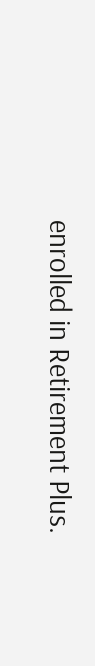enrolled in Retirement Plus.